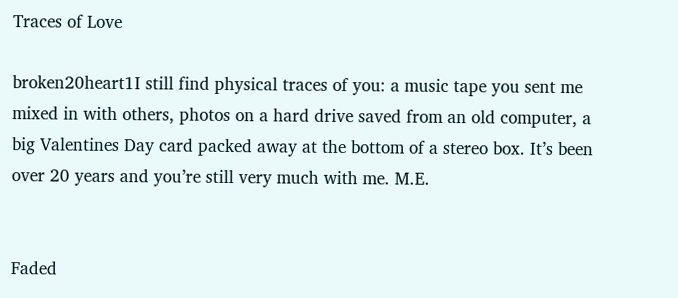Traces of Love

broken20heart1I still find physical traces of you: a music tape you sent me mixed in with others, photos on a hard drive saved from an old computer, a big Valentines Day card packed away at the bottom of a stereo box. It’s been over 20 years and you’re still very much with me. M.E.


Faded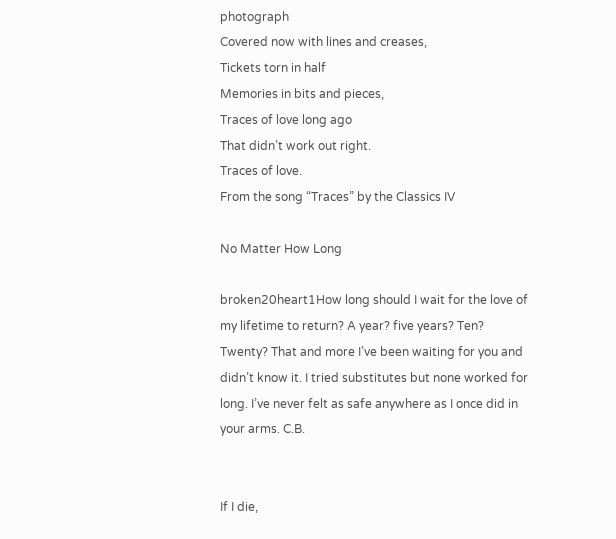photograph
Covered now with lines and creases,
Tickets torn in half
Memories in bits and pieces,
Traces of love long ago
That didn’t work out right.
Traces of love.
From the song “Traces” by the Classics IV

No Matter How Long

broken20heart1How long should I wait for the love of my lifetime to return? A year? five years? Ten? Twenty? That and more I’ve been waiting for you and didn’t know it. I tried substitutes but none worked for long. I’ve never felt as safe anywhere as I once did in your arms. C.B.


If I die,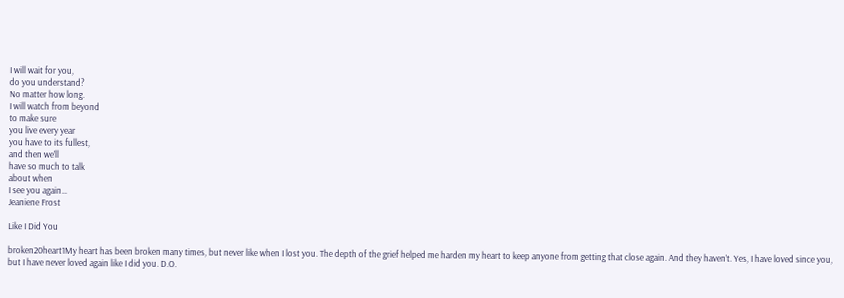I will wait for you,
do you understand?
No matter how long.
I will watch from beyond
to make sure
you live every year
you have to its fullest,
and then we’ll
have so much to talk
about when
I see you again…
Jeaniene Frost

Like I Did You

broken20heart1My heart has been broken many times, but never like when I lost you. The depth of the grief helped me harden my heart to keep anyone from getting that close again. And they haven’t. Yes, I have loved since you, but I have never loved again like I did you. D.O.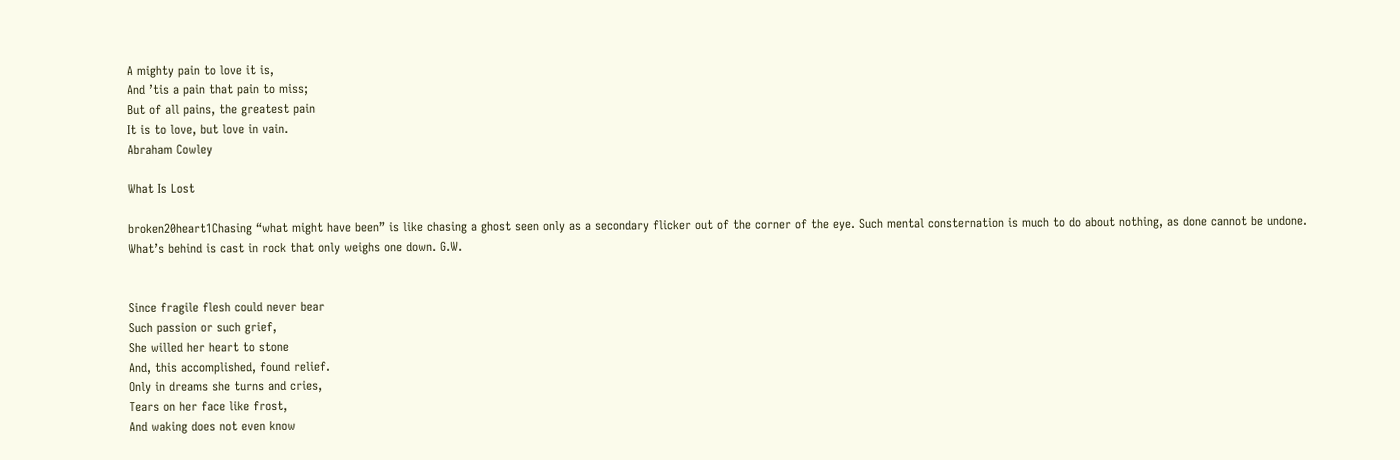A mighty pain to love it is,
And ’tis a pain that pain to miss;
But of all pains, the greatest pain
It is to love, but love in vain.
Abraham Cowley

What Is Lost

broken20heart1Chasing “what might have been” is like chasing a ghost seen only as a secondary flicker out of the corner of the eye. Such mental consternation is much to do about nothing, as done cannot be undone. What’s behind is cast in rock that only weighs one down. G.W.


Since fragile flesh could never bear
Such passion or such grief,
She willed her heart to stone
And, this accomplished, found relief.
Only in dreams she turns and cries,
Tears on her face like frost,
And waking does not even know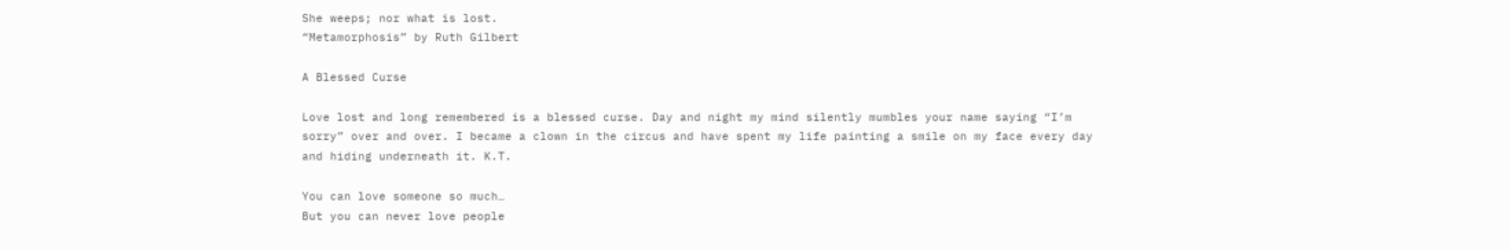She weeps; nor what is lost.
“Metamorphosis” by Ruth Gilbert

A Blessed Curse

Love lost and long remembered is a blessed curse. Day and night my mind silently mumbles your name saying “I’m sorry” over and over. I became a clown in the circus and have spent my life painting a smile on my face every day and hiding underneath it. K.T.

You can love someone so much…
But you can never love people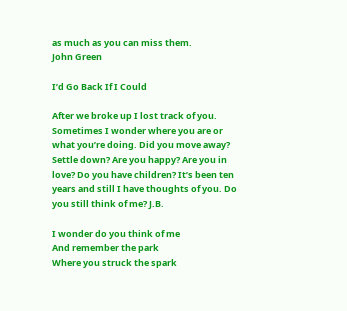as much as you can miss them.
John Green

I’d Go Back If I Could

After we broke up I lost track of you. Sometimes I wonder where you are or what you’re doing. Did you move away? Settle down? Are you happy? Are you in love? Do you have children? It’s been ten years and still I have thoughts of you. Do you still think of me? J.B.

I wonder do you think of me
And remember the park
Where you struck the spark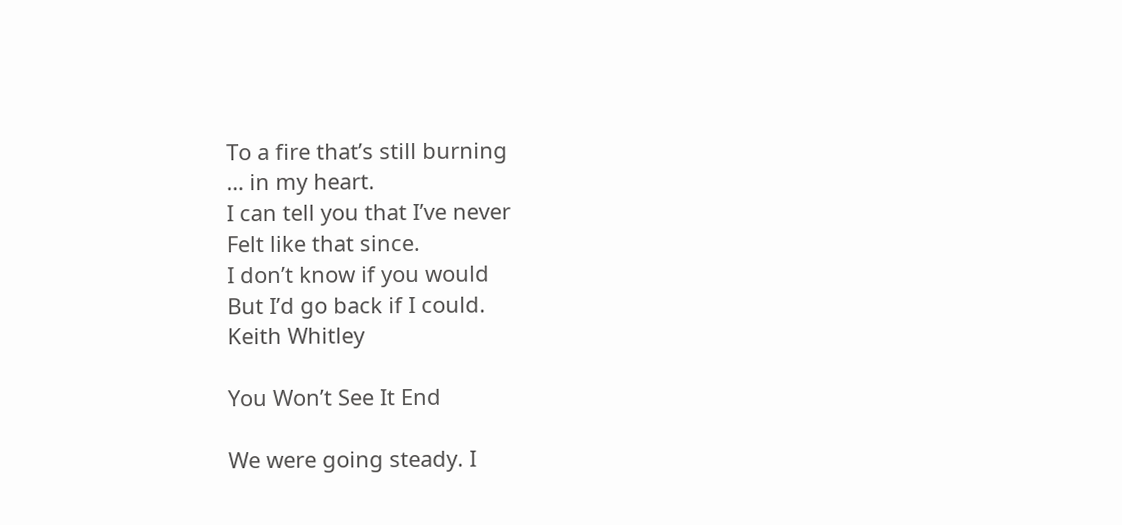To a fire that’s still burning
… in my heart.
I can tell you that I’ve never
Felt like that since.
I don’t know if you would
But I’d go back if I could.
Keith Whitley

You Won’t See It End

We were going steady. I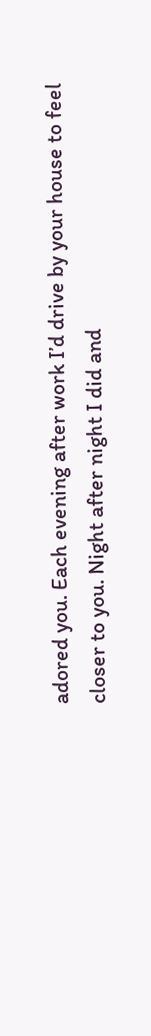adored you. Each evening after work I’d drive by your house to feel closer to you. Night after night I did and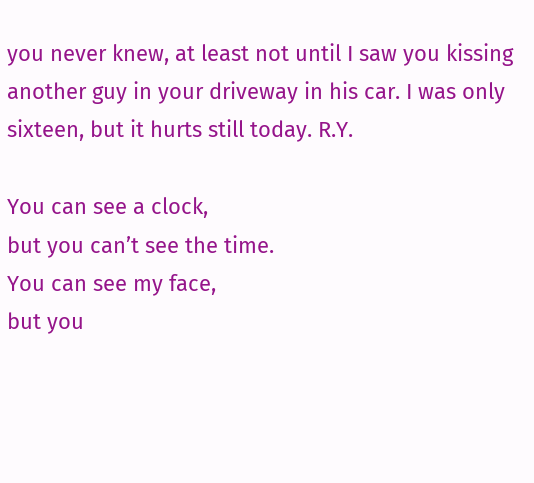you never knew, at least not until I saw you kissing another guy in your driveway in his car. I was only sixteen, but it hurts still today. R.Y.

You can see a clock,
but you can’t see the time.
You can see my face,
but you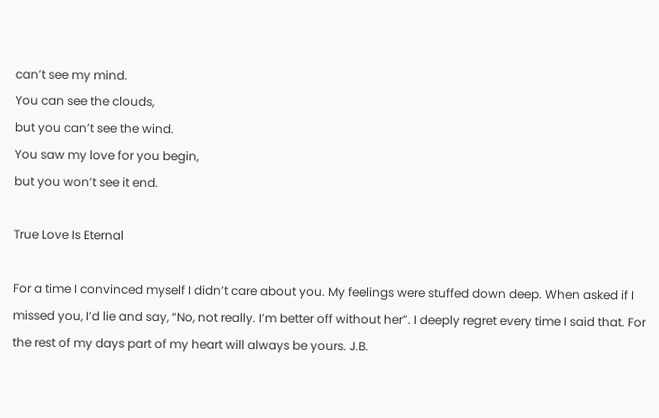can’t see my mind.
You can see the clouds,
but you can’t see the wind.
You saw my love for you begin,
but you won’t see it end.

True Love Is Eternal

For a time I convinced myself I didn’t care about you. My feelings were stuffed down deep. When asked if I missed you, I’d lie and say, “No, not really. I’m better off without her”. I deeply regret every time I said that. For the rest of my days part of my heart will always be yours. J.B.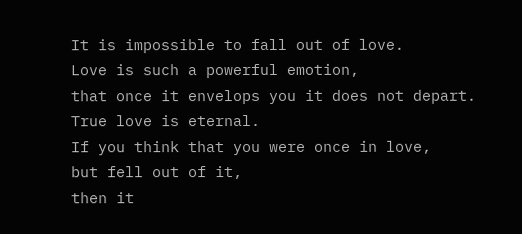It is impossible to fall out of love.
Love is such a powerful emotion,
that once it envelops you it does not depart.
True love is eternal.
If you think that you were once in love,
but fell out of it,
then it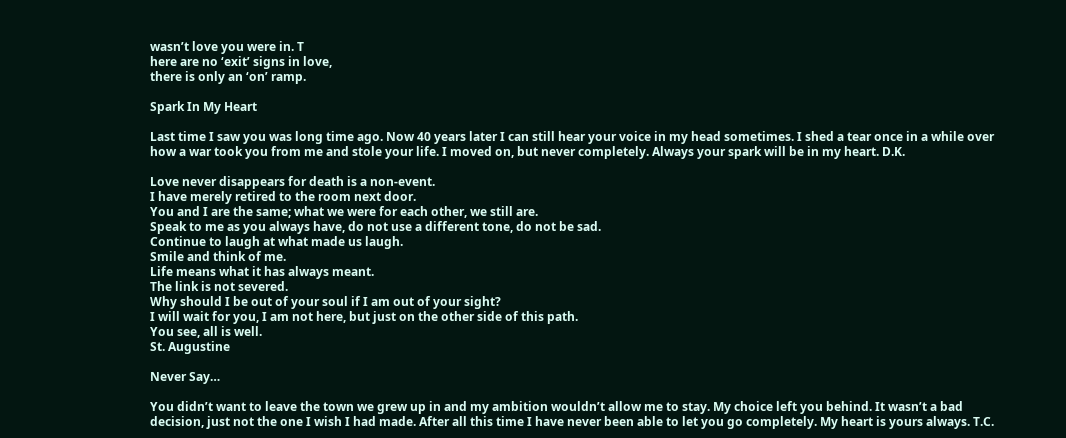wasn’t love you were in. T
here are no ‘exit’ signs in love,
there is only an ‘on’ ramp.

Spark In My Heart

Last time I saw you was long time ago. Now 40 years later I can still hear your voice in my head sometimes. I shed a tear once in a while over how a war took you from me and stole your life. I moved on, but never completely. Always your spark will be in my heart. D.K.

Love never disappears for death is a non-event.
I have merely retired to the room next door.
You and I are the same; what we were for each other, we still are.
Speak to me as you always have, do not use a different tone, do not be sad.
Continue to laugh at what made us laugh.
Smile and think of me.
Life means what it has always meant.
The link is not severed.
Why should I be out of your soul if I am out of your sight?
I will wait for you, I am not here, but just on the other side of this path.
You see, all is well.
St. Augustine

Never Say…

You didn’t want to leave the town we grew up in and my ambition wouldn’t allow me to stay. My choice left you behind. It wasn’t a bad decision, just not the one I wish I had made. After all this time I have never been able to let you go completely. My heart is yours always. T.C.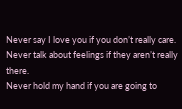Never say I love you if you don’t really care.
Never talk about feelings if they aren’t really there.
Never hold my hand if you are going to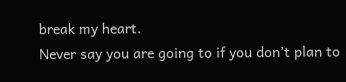break my heart.
Never say you are going to if you don’t plan to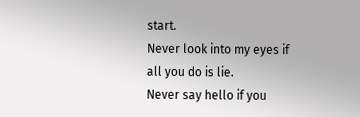start.
Never look into my eyes if all you do is lie.
Never say hello if you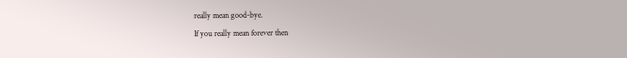really mean good-bye.
If you really mean forever then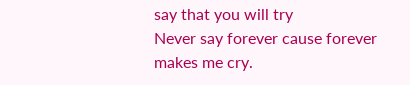say that you will try
Never say forever cause forever makes me cry.